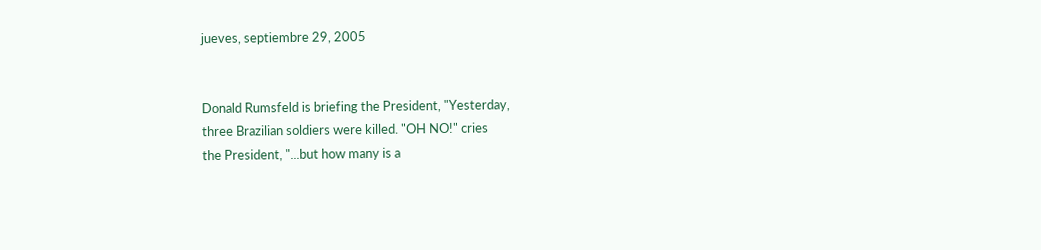jueves, septiembre 29, 2005


Donald Rumsfeld is briefing the President, "Yesterday,
three Brazilian soldiers were killed. "OH NO!" cries
the President, "...but how many is a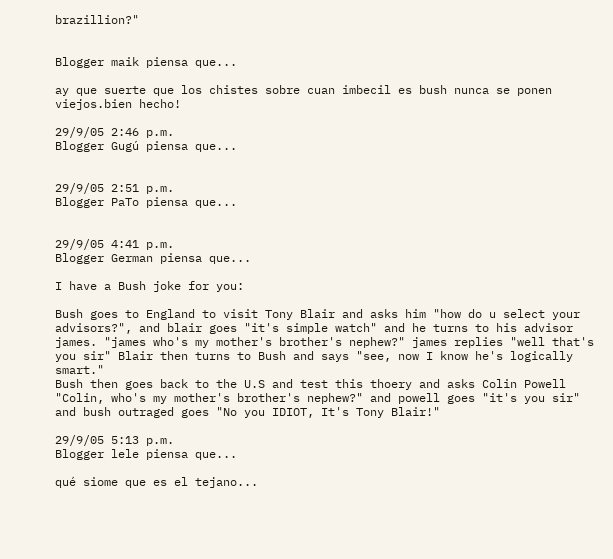brazillion?"


Blogger maik piensa que...

ay que suerte que los chistes sobre cuan imbecil es bush nunca se ponen viejos.bien hecho!

29/9/05 2:46 p.m.
Blogger Gugú piensa que...


29/9/05 2:51 p.m.
Blogger PaTo piensa que...


29/9/05 4:41 p.m.
Blogger German piensa que...

I have a Bush joke for you:

Bush goes to England to visit Tony Blair and asks him "how do u select your advisors?", and blair goes "it's simple watch" and he turns to his advisor james. "james who's my mother's brother's nephew?" james replies "well that's you sir" Blair then turns to Bush and says "see, now I know he's logically smart."
Bush then goes back to the U.S and test this thoery and asks Colin Powell "Colin, who's my mother's brother's nephew?" and powell goes "it's you sir" and bush outraged goes "No you IDIOT, It's Tony Blair!"

29/9/05 5:13 p.m.
Blogger lele piensa que...

qué siome que es el tejano...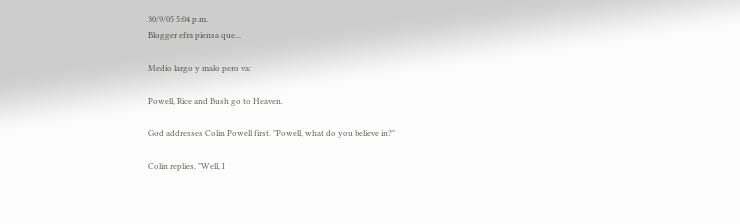30/9/05 5:04 p.m.
Blogger efra piensa que...

Medio largo y malo pero va:

Powell, Rice and Bush go to Heaven.

God addresses Colin Powell first. "Powell, what do you believe in?"

Colin replies, "Well, I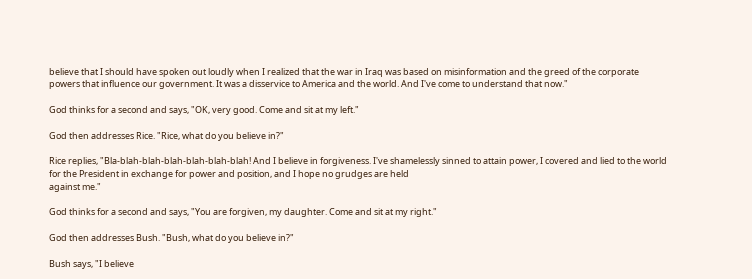believe that I should have spoken out loudly when I realized that the war in Iraq was based on misinformation and the greed of the corporate powers that influence our government. It was a disservice to America and the world. And I've come to understand that now."

God thinks for a second and says, "OK, very good. Come and sit at my left."

God then addresses Rice. "Rice, what do you believe in?"

Rice replies, "Bla-blah-blah-blah-blah-blah-blah! And I believe in forgiveness. I've shamelessly sinned to attain power, I covered and lied to the world for the President in exchange for power and position, and I hope no grudges are held
against me."

God thinks for a second and says, "You are forgiven, my daughter. Come and sit at my right."

God then addresses Bush. "Bush, what do you believe in?"

Bush says, "I believe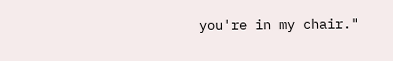you're in my chair."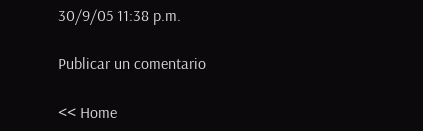30/9/05 11:38 p.m.

Publicar un comentario

<< Home